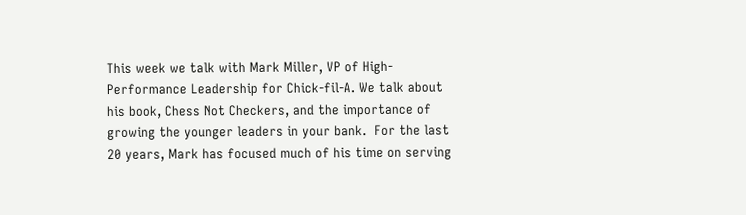This week we talk with Mark Miller, VP of High-Performance Leadership for Chick-fil-A. We talk about his book, Chess Not Checkers, and the importance of growing the younger leaders in your bank.  For the last 20 years, Mark has focused much of his time on serving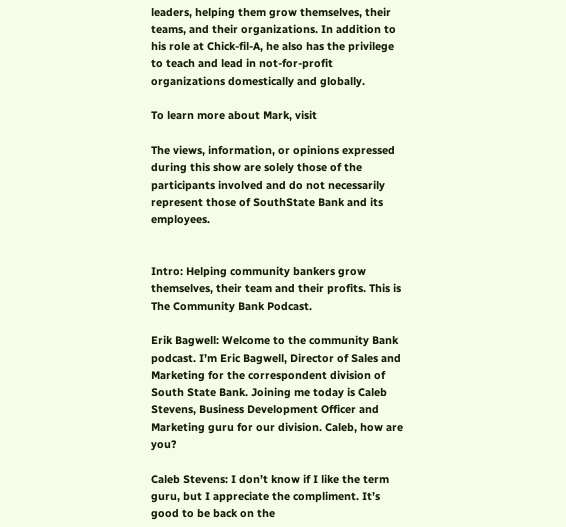leaders, helping them grow themselves, their teams, and their organizations. In addition to his role at Chick-fil-A, he also has the privilege to teach and lead in not-for-profit organizations domestically and globally.

To learn more about Mark, visit

The views, information, or opinions expressed during this show are solely those of the participants involved and do not necessarily represent those of SouthState Bank and its employees.


Intro: Helping community bankers grow themselves, their team and their profits. This is The Community Bank Podcast.

Erik Bagwell: Welcome to the community Bank podcast. I’m Eric Bagwell, Director of Sales and Marketing for the correspondent division of South State Bank. Joining me today is Caleb Stevens, Business Development Officer and Marketing guru for our division. Caleb, how are you?

Caleb Stevens: I don’t know if I like the term guru, but I appreciate the compliment. It’s good to be back on the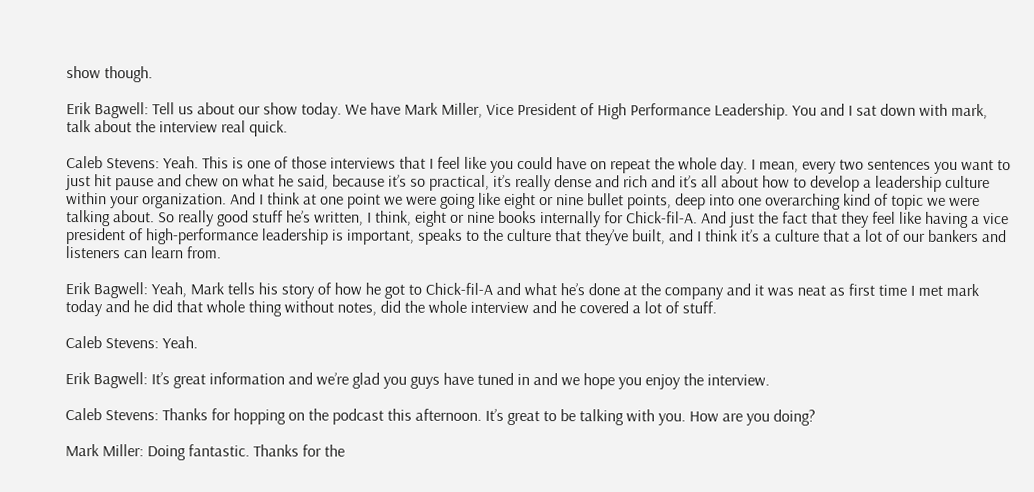show though.

Erik Bagwell: Tell us about our show today. We have Mark Miller, Vice President of High Performance Leadership. You and I sat down with mark, talk about the interview real quick.

Caleb Stevens: Yeah. This is one of those interviews that I feel like you could have on repeat the whole day. I mean, every two sentences you want to just hit pause and chew on what he said, because it’s so practical, it’s really dense and rich and it’s all about how to develop a leadership culture within your organization. And I think at one point we were going like eight or nine bullet points, deep into one overarching kind of topic we were talking about. So really good stuff he’s written, I think, eight or nine books internally for Chick-fil-A. And just the fact that they feel like having a vice president of high-performance leadership is important, speaks to the culture that they’ve built, and I think it’s a culture that a lot of our bankers and listeners can learn from.

Erik Bagwell: Yeah, Mark tells his story of how he got to Chick-fil-A and what he’s done at the company and it was neat as first time I met mark today and he did that whole thing without notes, did the whole interview and he covered a lot of stuff.

Caleb Stevens: Yeah.

Erik Bagwell: It’s great information and we’re glad you guys have tuned in and we hope you enjoy the interview.

Caleb Stevens: Thanks for hopping on the podcast this afternoon. It’s great to be talking with you. How are you doing?

Mark Miller: Doing fantastic. Thanks for the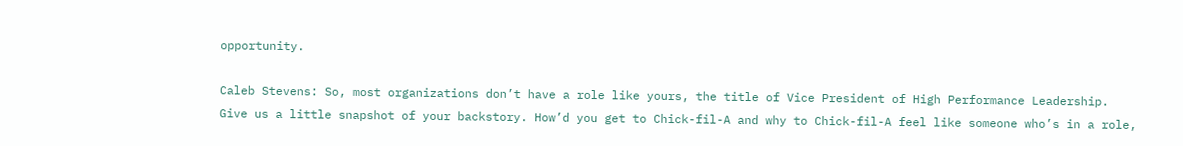opportunity.

Caleb Stevens: So, most organizations don’t have a role like yours, the title of Vice President of High Performance Leadership. Give us a little snapshot of your backstory. How’d you get to Chick-fil-A and why to Chick-fil-A feel like someone who’s in a role,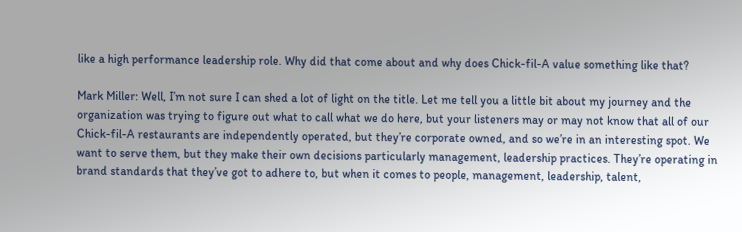like a high performance leadership role. Why did that come about and why does Chick-fil-A value something like that?

Mark Miller: Well, I’m not sure I can shed a lot of light on the title. Let me tell you a little bit about my journey and the organization was trying to figure out what to call what we do here, but your listeners may or may not know that all of our Chick-fil-A restaurants are independently operated, but they’re corporate owned, and so we’re in an interesting spot. We want to serve them, but they make their own decisions particularly management, leadership practices. They’re operating in brand standards that they’ve got to adhere to, but when it comes to people, management, leadership, talent,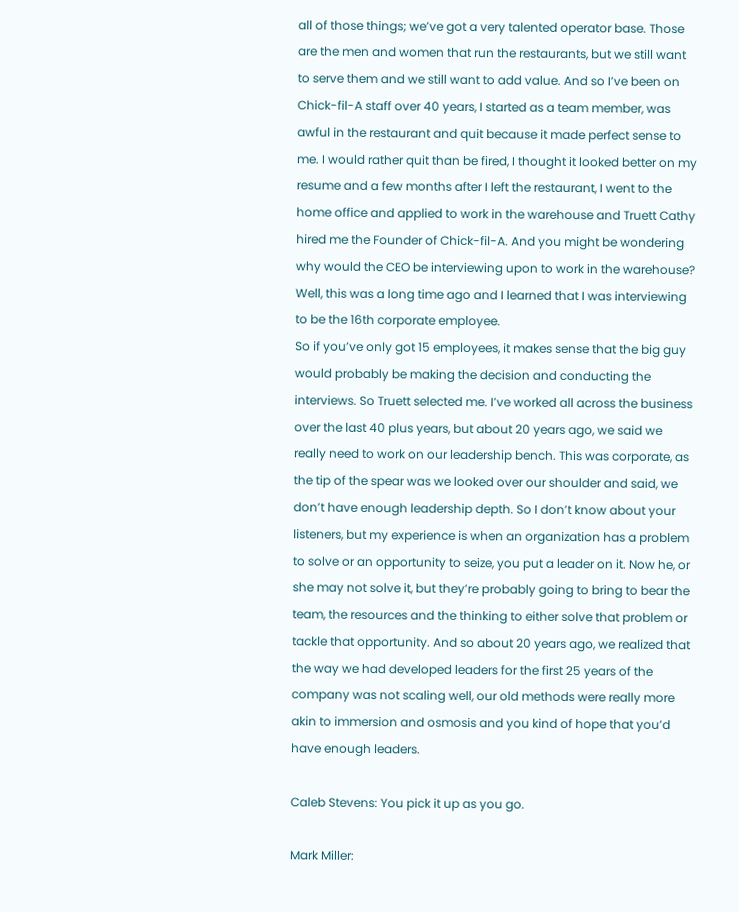all of those things; we’ve got a very talented operator base. Those are the men and women that run the restaurants, but we still want to serve them and we still want to add value. And so I’ve been on Chick-fil-A staff over 40 years, I started as a team member, was awful in the restaurant and quit because it made perfect sense to me. I would rather quit than be fired, I thought it looked better on my resume and a few months after I left the restaurant, I went to the home office and applied to work in the warehouse and Truett Cathy hired me the Founder of Chick-fil-A. And you might be wondering why would the CEO be interviewing upon to work in the warehouse? Well, this was a long time ago and I learned that I was interviewing to be the 16th corporate employee.
So if you’ve only got 15 employees, it makes sense that the big guy would probably be making the decision and conducting the interviews. So Truett selected me. I’ve worked all across the business over the last 40 plus years, but about 20 years ago, we said we really need to work on our leadership bench. This was corporate, as the tip of the spear was we looked over our shoulder and said, we don’t have enough leadership depth. So I don’t know about your listeners, but my experience is when an organization has a problem to solve or an opportunity to seize, you put a leader on it. Now he, or she may not solve it, but they’re probably going to bring to bear the team, the resources and the thinking to either solve that problem or tackle that opportunity. And so about 20 years ago, we realized that the way we had developed leaders for the first 25 years of the company was not scaling well, our old methods were really more akin to immersion and osmosis and you kind of hope that you’d have enough leaders.

Caleb Stevens: You pick it up as you go.

Mark Miller: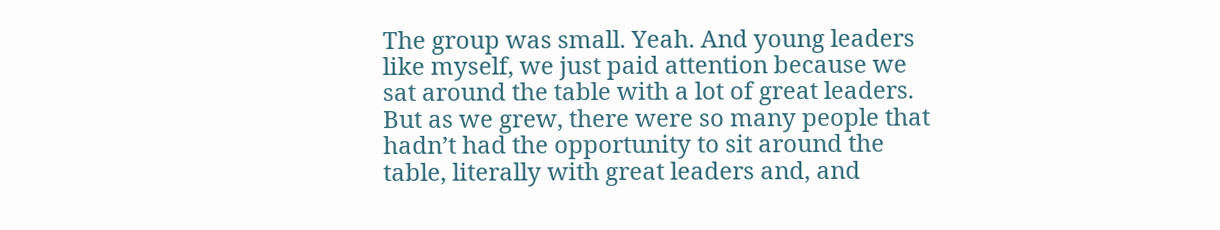The group was small. Yeah. And young leaders like myself, we just paid attention because we sat around the table with a lot of great leaders. But as we grew, there were so many people that hadn’t had the opportunity to sit around the table, literally with great leaders and, and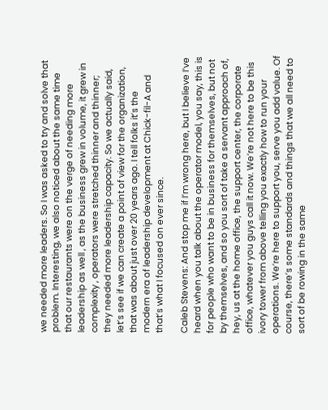we needed more leaders. So I was asked to try and solve that problem. Interesting, we also noticed about the same time that our restaurants were on the verge of needing more leadership as well , as the business grew in volume, it grew in complexity , operators were stretched thinner and thinner; they needed more leadership capacity. So we actually said, let’s see if we can create a point of view for the organization, that was about just over 20 years ago. I tell folks it’s the modern era of leadership development at Chick-fil-A and that’s what I focused on ever since.

Caleb Stevens: And stop me if I’m wrong here, but I believe I’ve heard when you talk about the operator model, you say, this is for people who want to be in business for themselves, but not by themselves, and so you sort of take a servant approach of, hey, us at the home office, the support center, the corporate office, whatever you guys call it now. We’re not here to be this ivory tower from above telling you exactly how to run your operations. We’re here to support you, serve you add value. Of course, there’s some standards and things that we all need to sort of be rowing in the same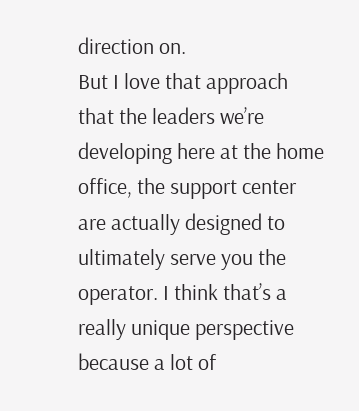direction on.
But I love that approach that the leaders we’re developing here at the home office, the support center are actually designed to ultimately serve you the operator. I think that’s a really unique perspective because a lot of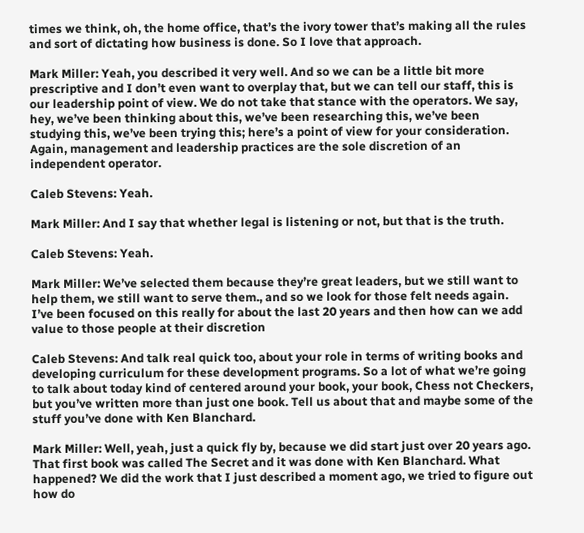times we think, oh, the home office, that’s the ivory tower that’s making all the rules and sort of dictating how business is done. So I love that approach.

Mark Miller: Yeah, you described it very well. And so we can be a little bit more prescriptive and I don’t even want to overplay that, but we can tell our staff, this is our leadership point of view. We do not take that stance with the operators. We say, hey, we’ve been thinking about this, we’ve been researching this, we’ve been studying this, we’ve been trying this; here’s a point of view for your consideration. Again, management and leadership practices are the sole discretion of an independent operator.

Caleb Stevens: Yeah.

Mark Miller: And I say that whether legal is listening or not, but that is the truth.

Caleb Stevens: Yeah.

Mark Miller: We’ve selected them because they’re great leaders, but we still want to help them, we still want to serve them., and so we look for those felt needs again. I’ve been focused on this really for about the last 20 years and then how can we add value to those people at their discretion

Caleb Stevens: And talk real quick too, about your role in terms of writing books and developing curriculum for these development programs. So a lot of what we’re going to talk about today kind of centered around your book, your book, Chess not Checkers, but you’ve written more than just one book. Tell us about that and maybe some of the stuff you’ve done with Ken Blanchard.

Mark Miller: Well, yeah, just a quick fly by, because we did start just over 20 years ago. That first book was called The Secret and it was done with Ken Blanchard. What happened? We did the work that I just described a moment ago, we tried to figure out how do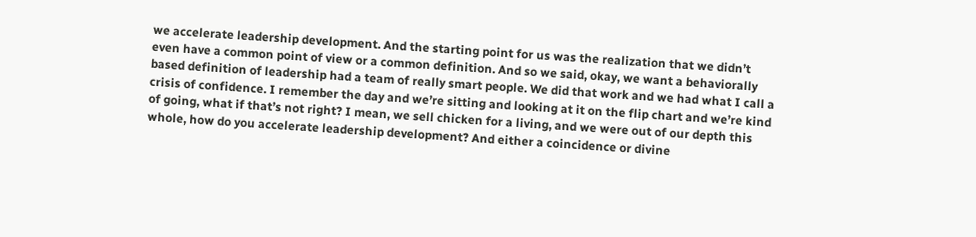we accelerate leadership development. And the starting point for us was the realization that we didn’t even have a common point of view or a common definition. And so we said, okay, we want a behaviorally based definition of leadership had a team of really smart people. We did that work and we had what I call a crisis of confidence. I remember the day and we’re sitting and looking at it on the flip chart and we’re kind of going, what if that’s not right? I mean, we sell chicken for a living, and we were out of our depth this whole, how do you accelerate leadership development? And either a coincidence or divine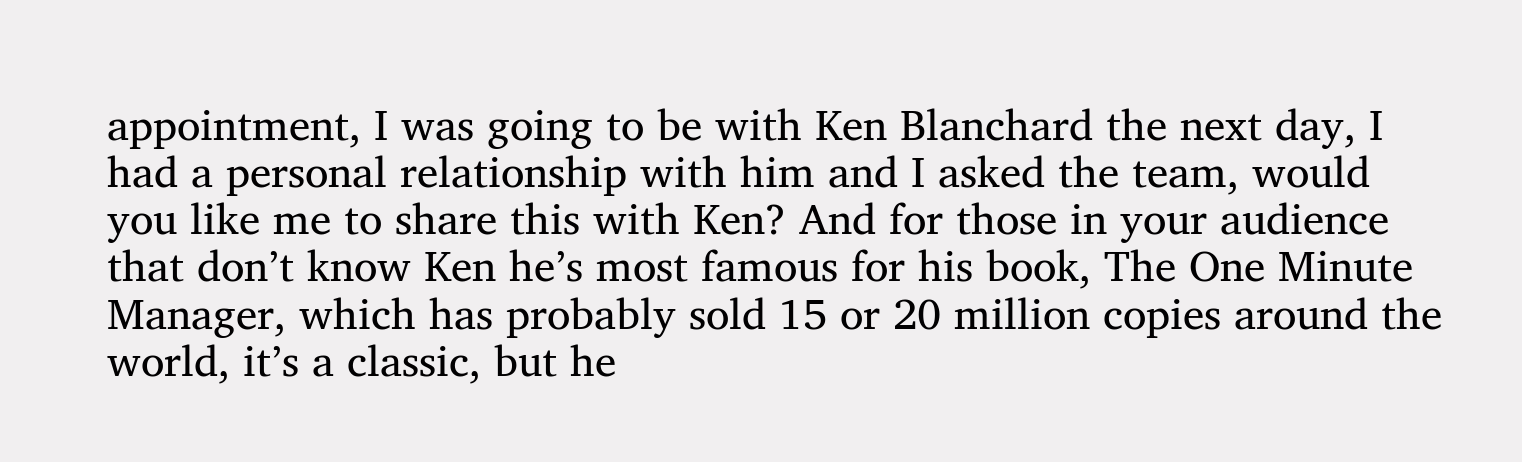appointment, I was going to be with Ken Blanchard the next day, I had a personal relationship with him and I asked the team, would you like me to share this with Ken? And for those in your audience that don’t know Ken he’s most famous for his book, The One Minute Manager, which has probably sold 15 or 20 million copies around the world, it’s a classic, but he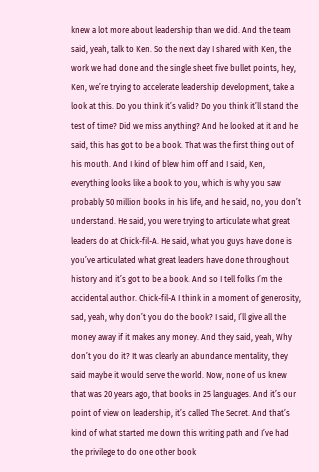knew a lot more about leadership than we did. And the team said, yeah, talk to Ken. So the next day I shared with Ken, the work we had done and the single sheet five bullet points, hey, Ken, we’re trying to accelerate leadership development, take a look at this. Do you think it’s valid? Do you think it’ll stand the test of time? Did we miss anything? And he looked at it and he said, this has got to be a book. That was the first thing out of his mouth. And I kind of blew him off and I said, Ken, everything looks like a book to you, which is why you saw probably 50 million books in his life, and he said, no, you don’t understand. He said, you were trying to articulate what great leaders do at Chick-fil-A. He said, what you guys have done is you’ve articulated what great leaders have done throughout history and it’s got to be a book. And so I tell folks I’m the accidental author. Chick-fil-A I think in a moment of generosity, sad, yeah, why don’t you do the book? I said, I’ll give all the money away if it makes any money. And they said, yeah, Why don’t you do it? It was clearly an abundance mentality, they said maybe it would serve the world. Now, none of us knew that was 20 years ago, that books in 25 languages. And it’s our point of view on leadership, it’s called The Secret. And that’s kind of what started me down this writing path and I’ve had the privilege to do one other book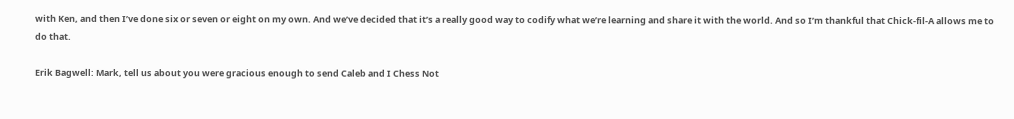with Ken, and then I’ve done six or seven or eight on my own. And we’ve decided that it’s a really good way to codify what we’re learning and share it with the world. And so I’m thankful that Chick-fil-A allows me to do that.

Erik Bagwell: Mark, tell us about you were gracious enough to send Caleb and I Chess Not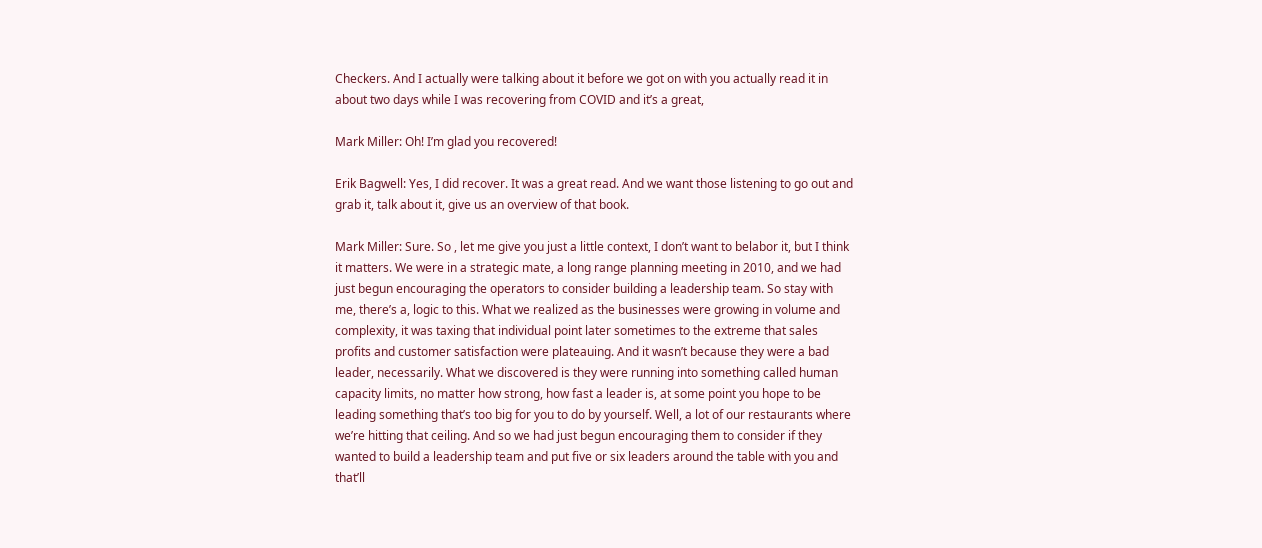Checkers. And I actually were talking about it before we got on with you actually read it in about two days while I was recovering from COVID and it’s a great,

Mark Miller: Oh! I’m glad you recovered!

Erik Bagwell: Yes, I did recover. It was a great read. And we want those listening to go out and grab it, talk about it, give us an overview of that book.

Mark Miller: Sure. So , let me give you just a little context, I don’t want to belabor it, but I think it matters. We were in a strategic mate, a long range planning meeting in 2010, and we had just begun encouraging the operators to consider building a leadership team. So stay with me, there’s a, logic to this. What we realized as the businesses were growing in volume and complexity, it was taxing that individual point later sometimes to the extreme that sales profits and customer satisfaction were plateauing. And it wasn’t because they were a bad leader, necessarily. What we discovered is they were running into something called human capacity limits, no matter how strong, how fast a leader is, at some point you hope to be leading something that’s too big for you to do by yourself. Well, a lot of our restaurants where we’re hitting that ceiling. And so we had just begun encouraging them to consider if they wanted to build a leadership team and put five or six leaders around the table with you and that’ll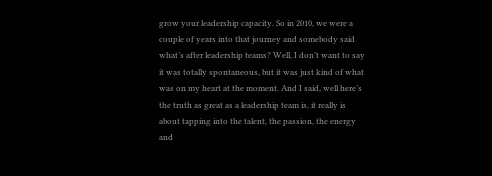grow your leadership capacity. So in 2010, we were a couple of years into that journey and somebody said what’s after leadership teams? Well, I don’t want to say it was totally spontaneous, but it was just kind of what was on my heart at the moment. And I said, well here’s the truth as great as a leadership team is, it really is about tapping into the talent, the passion, the energy and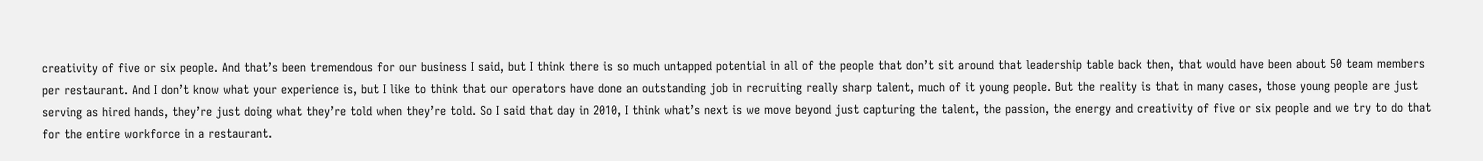creativity of five or six people. And that’s been tremendous for our business I said, but I think there is so much untapped potential in all of the people that don’t sit around that leadership table back then, that would have been about 50 team members per restaurant. And I don’t know what your experience is, but I like to think that our operators have done an outstanding job in recruiting really sharp talent, much of it young people. But the reality is that in many cases, those young people are just serving as hired hands, they’re just doing what they’re told when they’re told. So I said that day in 2010, I think what’s next is we move beyond just capturing the talent, the passion, the energy and creativity of five or six people and we try to do that for the entire workforce in a restaurant.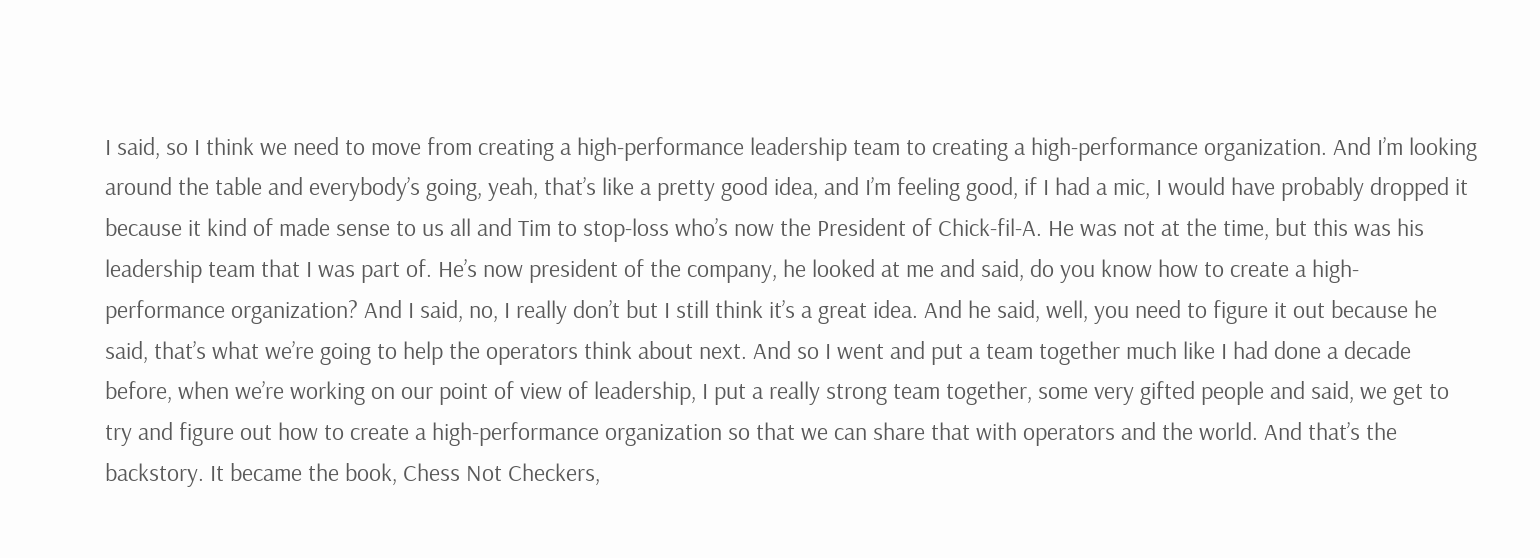I said, so I think we need to move from creating a high-performance leadership team to creating a high-performance organization. And I’m looking around the table and everybody’s going, yeah, that’s like a pretty good idea, and I’m feeling good, if I had a mic, I would have probably dropped it because it kind of made sense to us all and Tim to stop-loss who’s now the President of Chick-fil-A. He was not at the time, but this was his leadership team that I was part of. He’s now president of the company, he looked at me and said, do you know how to create a high-performance organization? And I said, no, I really don’t but I still think it’s a great idea. And he said, well, you need to figure it out because he said, that’s what we’re going to help the operators think about next. And so I went and put a team together much like I had done a decade before, when we’re working on our point of view of leadership, I put a really strong team together, some very gifted people and said, we get to try and figure out how to create a high-performance organization so that we can share that with operators and the world. And that’s the backstory. It became the book, Chess Not Checkers,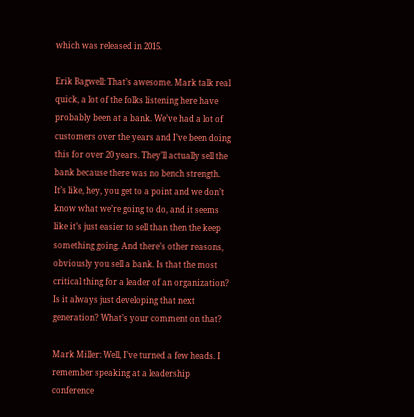which was released in 2015.

Erik Bagwell: That’s awesome. Mark talk real quick, a lot of the folks listening here have probably been at a bank. We’ve had a lot of customers over the years and I’ve been doing this for over 20 years. They’ll actually sell the bank because there was no bench strength. It’s like, hey, you get to a point and we don’t know what we’re going to do, and it seems like it’s just easier to sell than then the keep something going. And there’s other reasons, obviously you sell a bank. Is that the most critical thing for a leader of an organization? Is it always just developing that next generation? What’s your comment on that?

Mark Miller: Well, I’ve turned a few heads. I remember speaking at a leadership conference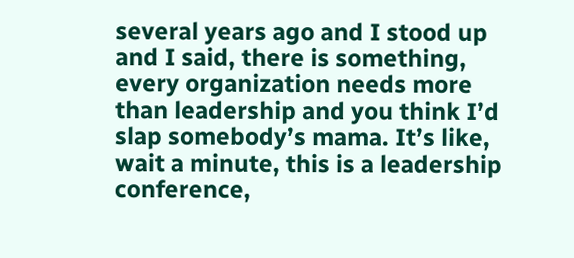several years ago and I stood up and I said, there is something, every organization needs more than leadership and you think I’d slap somebody’s mama. It’s like, wait a minute, this is a leadership conference,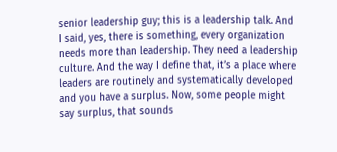senior leadership guy; this is a leadership talk. And I said, yes, there is something, every organization needs more than leadership. They need a leadership culture. And the way I define that, it’s a place where leaders are routinely and systematically developed and you have a surplus. Now, some people might say surplus, that sounds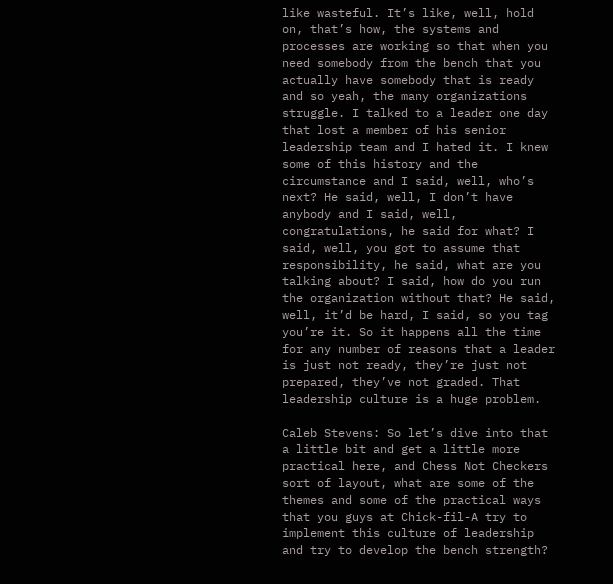like wasteful. It’s like, well, hold on, that’s how, the systems and processes are working so that when you need somebody from the bench that you actually have somebody that is ready and so yeah, the many organizations struggle. I talked to a leader one day that lost a member of his senior leadership team and I hated it. I knew some of this history and the circumstance and I said, well, who’s next? He said, well, I don’t have anybody and I said, well, congratulations, he said for what? I said, well, you got to assume that responsibility, he said, what are you talking about? I said, how do you run the organization without that? He said, well, it’d be hard, I said, so you tag you’re it. So it happens all the time for any number of reasons that a leader is just not ready, they’re just not prepared, they’ve not graded. That leadership culture is a huge problem.

Caleb Stevens: So let’s dive into that a little bit and get a little more practical here, and Chess Not Checkers sort of layout, what are some of the themes and some of the practical ways that you guys at Chick-fil-A try to implement this culture of leadership and try to develop the bench strength?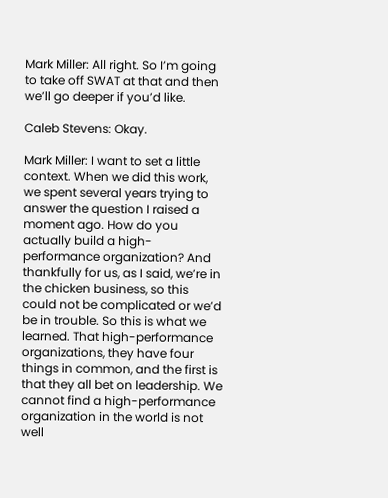Mark Miller: All right. So I’m going to take off SWAT at that and then we’ll go deeper if you’d like.

Caleb Stevens: Okay.

Mark Miller: I want to set a little context. When we did this work, we spent several years trying to answer the question I raised a moment ago. How do you actually build a high-performance organization? And thankfully for us, as I said, we’re in the chicken business, so this could not be complicated or we’d be in trouble. So this is what we learned. That high-performance organizations, they have four things in common, and the first is that they all bet on leadership. We cannot find a high-performance organization in the world is not well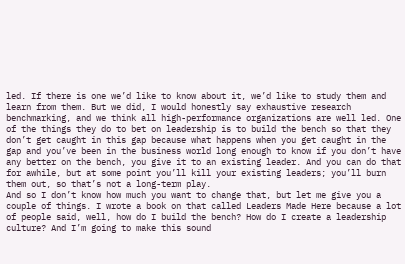led. If there is one we’d like to know about it, we’d like to study them and learn from them. But we did, I would honestly say exhaustive research benchmarking, and we think all high-performance organizations are well led. One of the things they do to bet on leadership is to build the bench so that they don’t get caught in this gap because what happens when you get caught in the gap and you’ve been in the business world long enough to know if you don’t have any better on the bench, you give it to an existing leader. And you can do that for awhile, but at some point you’ll kill your existing leaders; you’ll burn them out, so that’s not a long-term play.
And so I don’t know how much you want to change that, but let me give you a couple of things. I wrote a book on that called Leaders Made Here because a lot of people said, well, how do I build the bench? How do I create a leadership culture? And I’m going to make this sound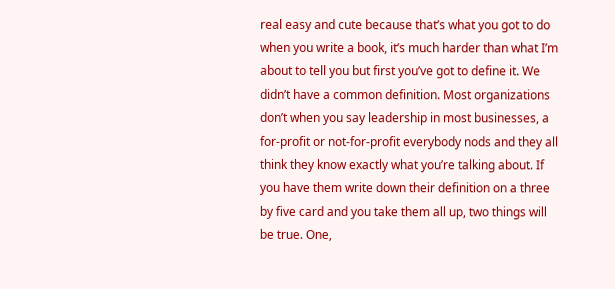real easy and cute because that’s what you got to do when you write a book, it’s much harder than what I’m about to tell you but first you’ve got to define it. We didn’t have a common definition. Most organizations don’t when you say leadership in most businesses, a for-profit or not-for-profit everybody nods and they all think they know exactly what you’re talking about. If you have them write down their definition on a three by five card and you take them all up, two things will be true. One,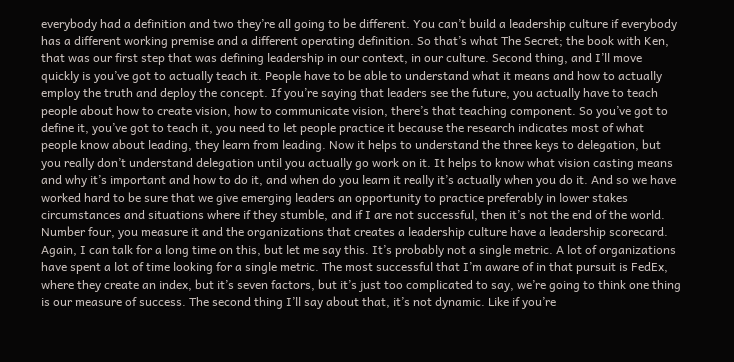everybody had a definition and two they’re all going to be different. You can’t build a leadership culture if everybody has a different working premise and a different operating definition. So that’s what The Secret; the book with Ken, that was our first step that was defining leadership in our context, in our culture. Second thing, and I’ll move quickly is you’ve got to actually teach it. People have to be able to understand what it means and how to actually employ the truth and deploy the concept. If you’re saying that leaders see the future, you actually have to teach people about how to create vision, how to communicate vision, there’s that teaching component. So you’ve got to define it, you’ve got to teach it, you need to let people practice it because the research indicates most of what people know about leading, they learn from leading. Now it helps to understand the three keys to delegation, but you really don’t understand delegation until you actually go work on it. It helps to know what vision casting means and why it’s important and how to do it, and when do you learn it really it’s actually when you do it. And so we have worked hard to be sure that we give emerging leaders an opportunity to practice preferably in lower stakes circumstances and situations where if they stumble, and if I are not successful, then it’s not the end of the world. Number four, you measure it and the organizations that creates a leadership culture have a leadership scorecard.
Again, I can talk for a long time on this, but let me say this. It’s probably not a single metric. A lot of organizations have spent a lot of time looking for a single metric. The most successful that I’m aware of in that pursuit is FedEx, where they create an index, but it’s seven factors, but it’s just too complicated to say, we’re going to think one thing is our measure of success. The second thing I’ll say about that, it’s not dynamic. Like if you’re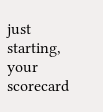just starting, your scorecard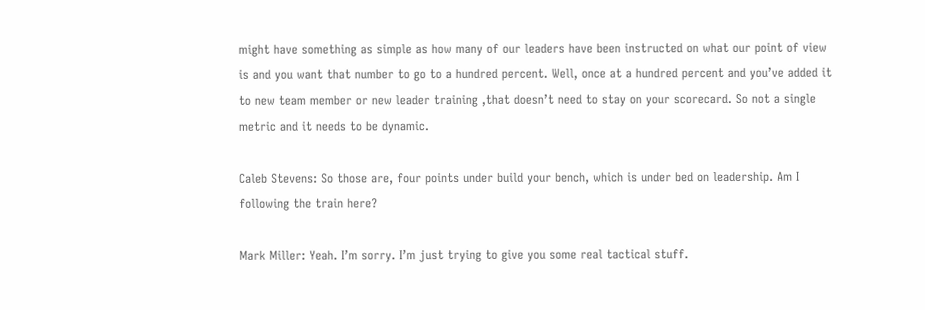might have something as simple as how many of our leaders have been instructed on what our point of view is and you want that number to go to a hundred percent. Well, once at a hundred percent and you’ve added it to new team member or new leader training ,that doesn’t need to stay on your scorecard. So not a single metric and it needs to be dynamic.

Caleb Stevens: So those are, four points under build your bench, which is under bed on leadership. Am I following the train here?

Mark Miller: Yeah. I’m sorry. I’m just trying to give you some real tactical stuff.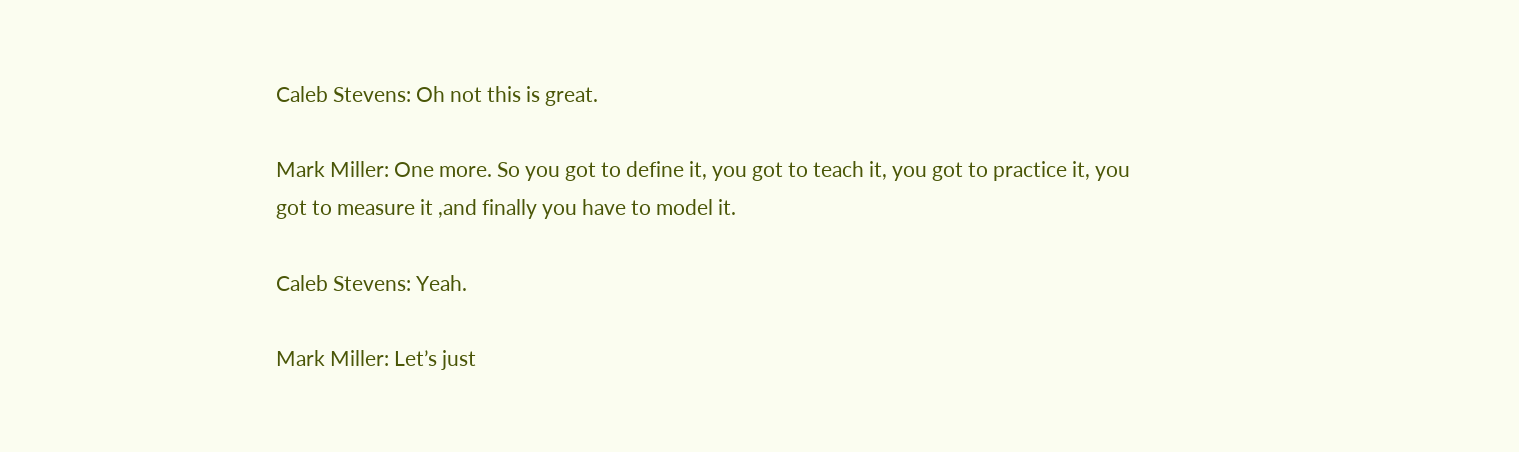Caleb Stevens: Oh not this is great.

Mark Miller: One more. So you got to define it, you got to teach it, you got to practice it, you got to measure it ,and finally you have to model it.

Caleb Stevens: Yeah.

Mark Miller: Let’s just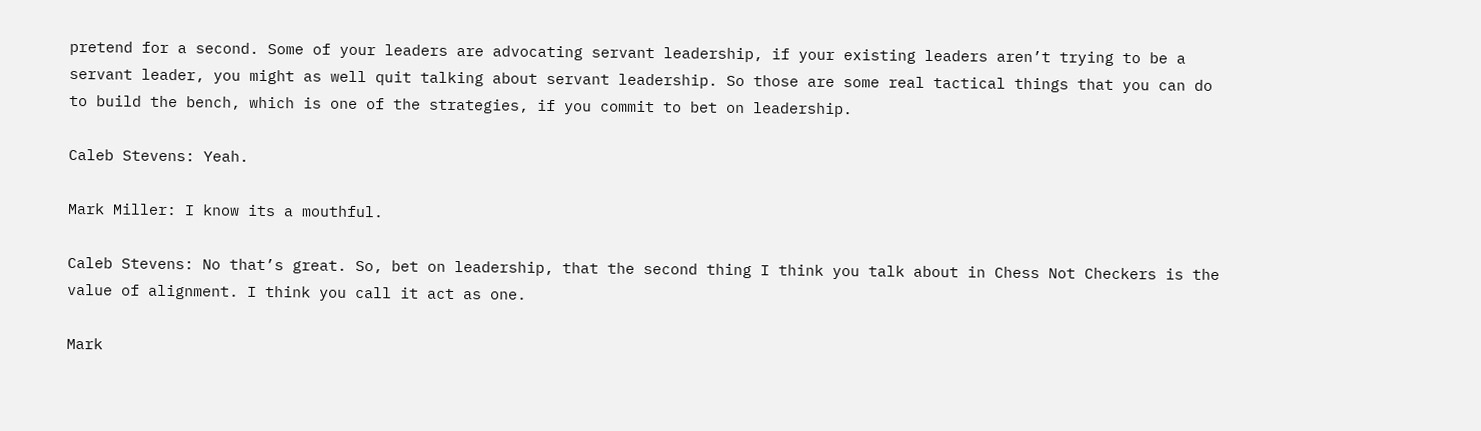pretend for a second. Some of your leaders are advocating servant leadership, if your existing leaders aren’t trying to be a servant leader, you might as well quit talking about servant leadership. So those are some real tactical things that you can do to build the bench, which is one of the strategies, if you commit to bet on leadership.

Caleb Stevens: Yeah.

Mark Miller: I know its a mouthful.

Caleb Stevens: No that’s great. So, bet on leadership, that the second thing I think you talk about in Chess Not Checkers is the value of alignment. I think you call it act as one.

Mark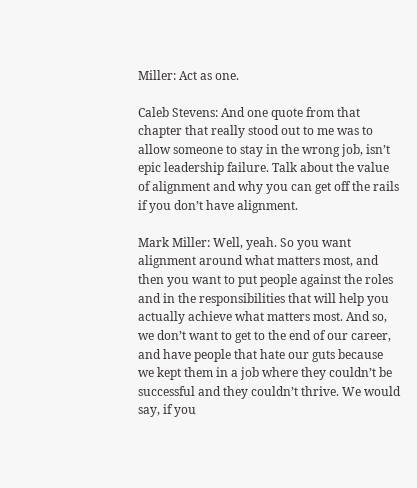Miller: Act as one.

Caleb Stevens: And one quote from that chapter that really stood out to me was to allow someone to stay in the wrong job, isn’t epic leadership failure. Talk about the value of alignment and why you can get off the rails if you don’t have alignment.

Mark Miller: Well, yeah. So you want alignment around what matters most, and then you want to put people against the roles and in the responsibilities that will help you actually achieve what matters most. And so, we don’t want to get to the end of our career, and have people that hate our guts because we kept them in a job where they couldn’t be successful and they couldn’t thrive. We would say, if you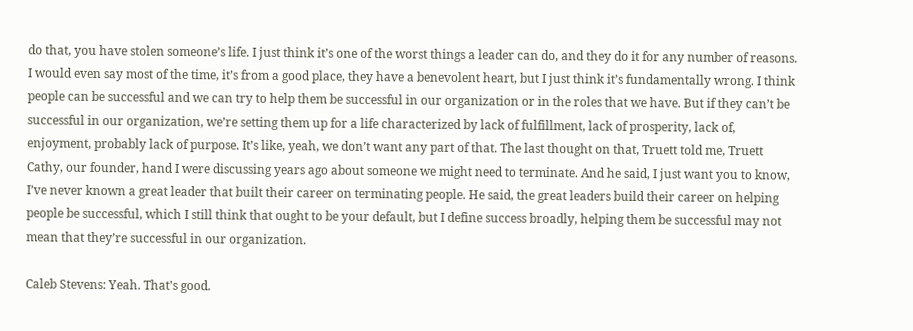do that, you have stolen someone’s life. I just think it’s one of the worst things a leader can do, and they do it for any number of reasons. I would even say most of the time, it’s from a good place, they have a benevolent heart, but I just think it’s fundamentally wrong. I think people can be successful and we can try to help them be successful in our organization or in the roles that we have. But if they can’t be successful in our organization, we’re setting them up for a life characterized by lack of fulfillment, lack of prosperity, lack of, enjoyment, probably lack of purpose. It’s like, yeah, we don’t want any part of that. The last thought on that, Truett told me, Truett Cathy, our founder, hand I were discussing years ago about someone we might need to terminate. And he said, I just want you to know, I’ve never known a great leader that built their career on terminating people. He said, the great leaders build their career on helping people be successful, which I still think that ought to be your default, but I define success broadly, helping them be successful may not mean that they’re successful in our organization.

Caleb Stevens: Yeah. That’s good.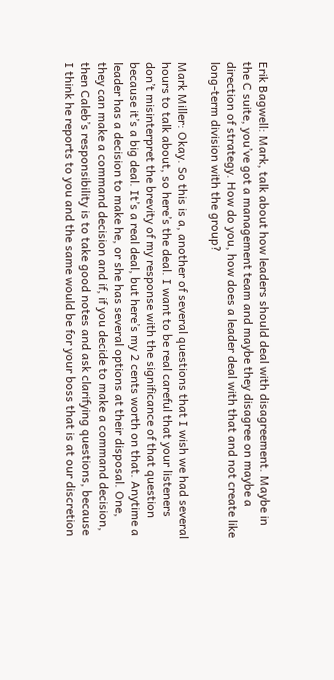Erik Bagwell: Mark, talk about how leaders should deal with disagreement. Maybe in the C suite, you’ve got a management team and maybe they disagree on maybe a direction of strategy. How do you, how does a leader deal with that and not create like long-term division with the group?

Mark Miller: Okay. So this is a, another of several questions that I wish we had several hours to talk about, so here’s the deal. I want to be real careful that your listeners don’t misinterpret the brevity of my response with the significance of that question because it’s a big deal. It’s a real deal, but here’s my 2 cents worth on that. Anytime a leader has a decision to make he, or she has several options at their disposal. One, they can make a command decision and if, if you decide to make a command decision, then Caleb’s responsibility is to take good notes and ask clarifying questions, because I think he reports to you and the same would be for your boss that is at our discretion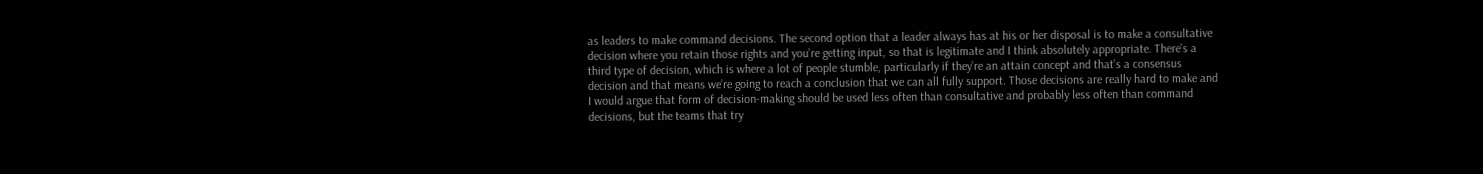as leaders to make command decisions. The second option that a leader always has at his or her disposal is to make a consultative decision where you retain those rights and you’re getting input, so that is legitimate and I think absolutely appropriate. There’s a third type of decision, which is where a lot of people stumble, particularly if they’re an attain concept and that’s a consensus decision and that means we’re going to reach a conclusion that we can all fully support. Those decisions are really hard to make and I would argue that form of decision-making should be used less often than consultative and probably less often than command decisions, but the teams that try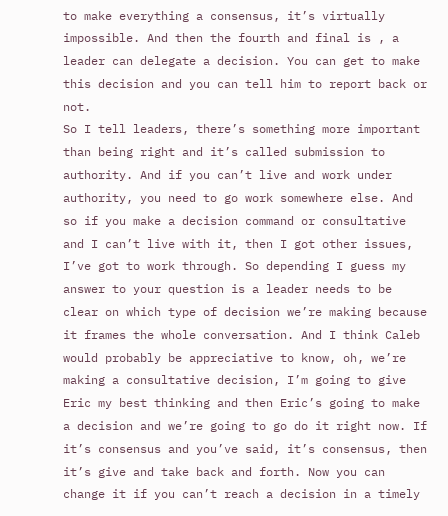to make everything a consensus, it’s virtually impossible. And then the fourth and final is , a leader can delegate a decision. You can get to make this decision and you can tell him to report back or not.
So I tell leaders, there’s something more important than being right and it’s called submission to authority. And if you can’t live and work under authority, you need to go work somewhere else. And so if you make a decision command or consultative and I can’t live with it, then I got other issues, I’ve got to work through. So depending I guess my answer to your question is a leader needs to be clear on which type of decision we’re making because it frames the whole conversation. And I think Caleb would probably be appreciative to know, oh, we’re making a consultative decision, I’m going to give Eric my best thinking and then Eric’s going to make a decision and we’re going to go do it right now. If it’s consensus and you’ve said, it’s consensus, then it’s give and take back and forth. Now you can change it if you can’t reach a decision in a timely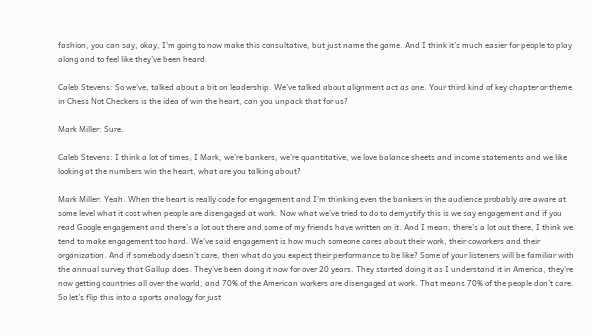fashion, you can say, okay, I’m going to now make this consultative, but just name the game. And I think it’s much easier for people to play along and to feel like they’ve been heard.

Caleb Stevens: So we’ve, talked about a bit on leadership. We’ve talked about alignment act as one. Your third kind of key chapter or theme in Chess Not Checkers is the idea of win the heart, can you unpack that for us?

Mark Miller: Sure.

Caleb Stevens: I think a lot of times, I Mark, we’re bankers, we’re quantitative, we love balance sheets and income statements and we like looking at the numbers win the heart, what are you talking about?

Mark Miller: Yeah. When the heart is really code for engagement and I’m thinking even the bankers in the audience probably are aware at some level what it cost when people are disengaged at work. Now what we’ve tried to do to demystify this is we say engagement and if you read Google engagement and there’s a lot out there and some of my friends have written on it. And I mean, there’s a lot out there, I think we tend to make engagement too hard. We’ve said engagement is how much someone cares about their work, their coworkers and their organization. And if somebody doesn’t care, then what do you expect their performance to be like? Some of your listeners will be familiar with the annual survey that Gallup does. They’ve been doing it now for over 20 years. They started doing it as I understand it in America, they’re now getting countries all over the world, and 70% of the American workers are disengaged at work. That means 70% of the people don’t care. So let’s flip this into a sports analogy for just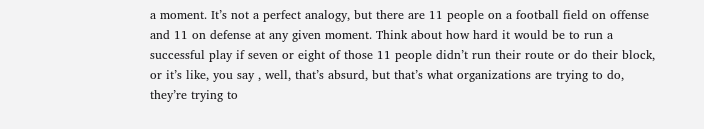a moment. It’s not a perfect analogy, but there are 11 people on a football field on offense and 11 on defense at any given moment. Think about how hard it would be to run a successful play if seven or eight of those 11 people didn’t run their route or do their block, or it’s like, you say , well, that’s absurd, but that’s what organizations are trying to do, they’re trying to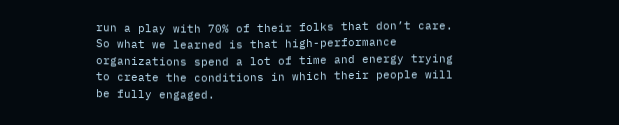run a play with 70% of their folks that don’t care. So what we learned is that high-performance organizations spend a lot of time and energy trying to create the conditions in which their people will be fully engaged.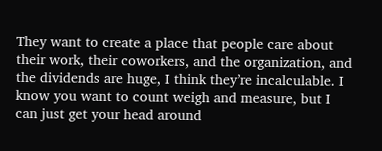They want to create a place that people care about their work, their coworkers, and the organization, and the dividends are huge, I think they’re incalculable. I know you want to count weigh and measure, but I can just get your head around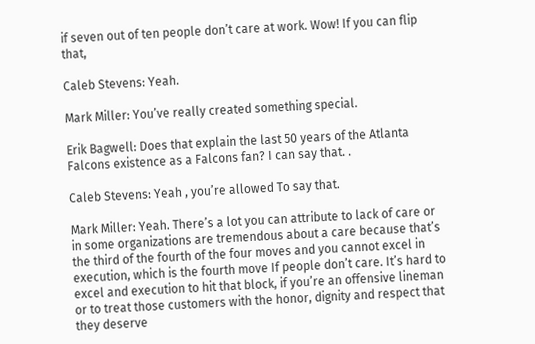if seven out of ten people don’t care at work. Wow! If you can flip that,

Caleb Stevens: Yeah.

Mark Miller: You’ve really created something special.

Erik Bagwell: Does that explain the last 50 years of the Atlanta Falcons existence as a Falcons fan? I can say that. .

Caleb Stevens: Yeah , you’re allowed To say that.

Mark Miller: Yeah. There’s a lot you can attribute to lack of care or in some organizations are tremendous about a care because that’s the third of the fourth of the four moves and you cannot excel in execution, which is the fourth move If people don’t care. It’s hard to excel and execution to hit that block, if you’re an offensive lineman or to treat those customers with the honor, dignity and respect that they deserve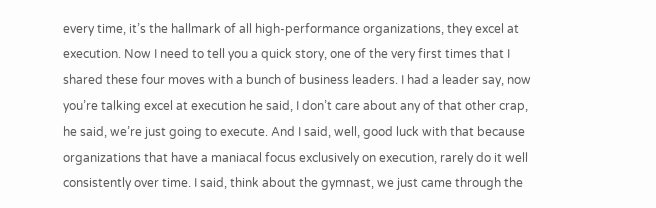every time, it’s the hallmark of all high-performance organizations, they excel at execution. Now I need to tell you a quick story, one of the very first times that I shared these four moves with a bunch of business leaders. I had a leader say, now you’re talking excel at execution he said, I don’t care about any of that other crap, he said, we’re just going to execute. And I said, well, good luck with that because organizations that have a maniacal focus exclusively on execution, rarely do it well consistently over time. I said, think about the gymnast, we just came through the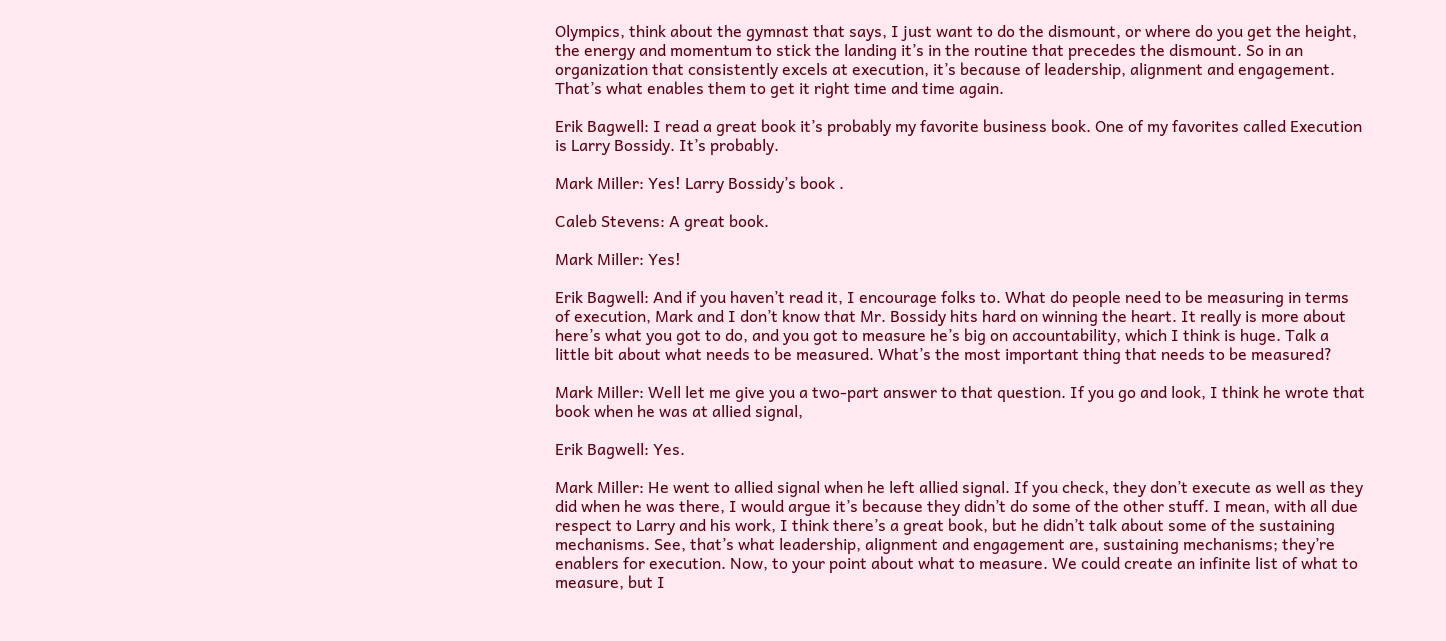Olympics, think about the gymnast that says, I just want to do the dismount, or where do you get the height, the energy and momentum to stick the landing it’s in the routine that precedes the dismount. So in an organization that consistently excels at execution, it’s because of leadership, alignment and engagement. That’s what enables them to get it right time and time again.

Erik Bagwell: I read a great book it’s probably my favorite business book. One of my favorites called Execution is Larry Bossidy. It’s probably.

Mark Miller: Yes! Larry Bossidy’s book .

Caleb Stevens: A great book.

Mark Miller: Yes!

Erik Bagwell: And if you haven’t read it, I encourage folks to. What do people need to be measuring in terms of execution, Mark and I don’t know that Mr. Bossidy hits hard on winning the heart. It really is more about here’s what you got to do, and you got to measure he’s big on accountability, which I think is huge. Talk a little bit about what needs to be measured. What’s the most important thing that needs to be measured?

Mark Miller: Well let me give you a two-part answer to that question. If you go and look, I think he wrote that book when he was at allied signal,

Erik Bagwell: Yes.

Mark Miller: He went to allied signal when he left allied signal. If you check, they don’t execute as well as they did when he was there, I would argue it’s because they didn’t do some of the other stuff. I mean, with all due respect to Larry and his work, I think there’s a great book, but he didn’t talk about some of the sustaining mechanisms. See, that’s what leadership, alignment and engagement are, sustaining mechanisms; they’re enablers for execution. Now, to your point about what to measure. We could create an infinite list of what to measure, but I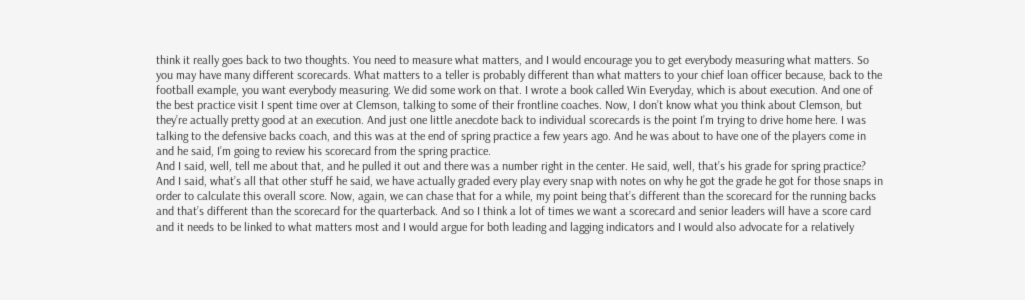think it really goes back to two thoughts. You need to measure what matters, and I would encourage you to get everybody measuring what matters. So you may have many different scorecards. What matters to a teller is probably different than what matters to your chief loan officer because, back to the football example, you want everybody measuring. We did some work on that. I wrote a book called Win Everyday, which is about execution. And one of the best practice visit I spent time over at Clemson, talking to some of their frontline coaches. Now, I don’t know what you think about Clemson, but they’re actually pretty good at an execution. And just one little anecdote back to individual scorecards is the point I’m trying to drive home here. I was talking to the defensive backs coach, and this was at the end of spring practice a few years ago. And he was about to have one of the players come in and he said, I’m going to review his scorecard from the spring practice.
And I said, well, tell me about that, and he pulled it out and there was a number right in the center. He said, well, that’s his grade for spring practice? And I said, what’s all that other stuff he said, we have actually graded every play every snap with notes on why he got the grade he got for those snaps in order to calculate this overall score. Now, again, we can chase that for a while, my point being that’s different than the scorecard for the running backs and that’s different than the scorecard for the quarterback. And so I think a lot of times we want a scorecard and senior leaders will have a score card and it needs to be linked to what matters most and I would argue for both leading and lagging indicators and I would also advocate for a relatively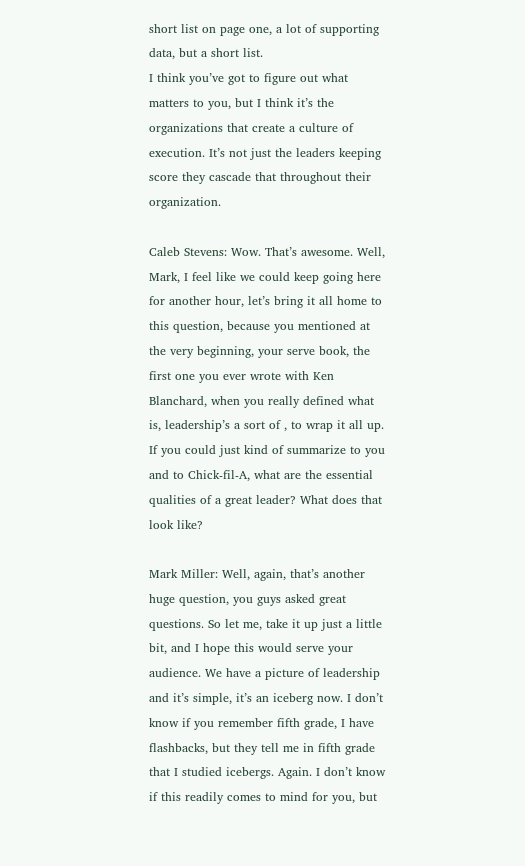short list on page one, a lot of supporting data, but a short list.
I think you’ve got to figure out what matters to you, but I think it’s the organizations that create a culture of execution. It’s not just the leaders keeping score they cascade that throughout their organization.

Caleb Stevens: Wow. That’s awesome. Well, Mark, I feel like we could keep going here for another hour, let’s bring it all home to this question, because you mentioned at the very beginning, your serve book, the first one you ever wrote with Ken Blanchard, when you really defined what is, leadership’s a sort of , to wrap it all up. If you could just kind of summarize to you and to Chick-fil-A, what are the essential qualities of a great leader? What does that look like?

Mark Miller: Well, again, that’s another huge question, you guys asked great questions. So let me, take it up just a little bit, and I hope this would serve your audience. We have a picture of leadership and it’s simple, it’s an iceberg now. I don’t know if you remember fifth grade, I have flashbacks, but they tell me in fifth grade that I studied icebergs. Again. I don’t know if this readily comes to mind for you, but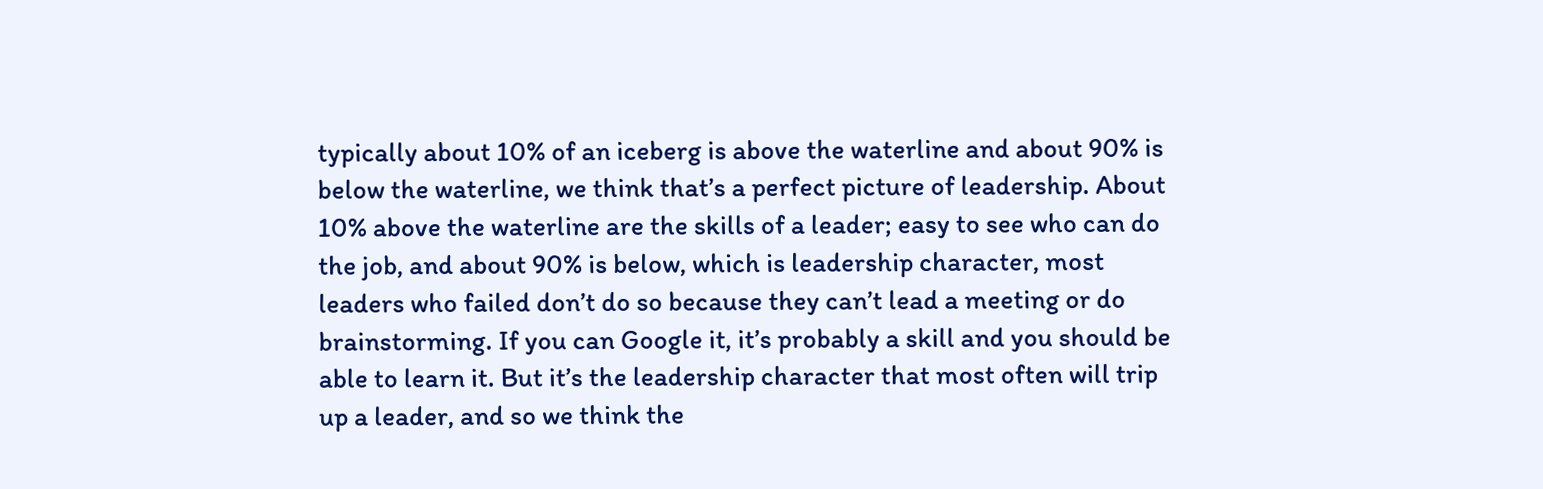typically about 10% of an iceberg is above the waterline and about 90% is below the waterline, we think that’s a perfect picture of leadership. About 10% above the waterline are the skills of a leader; easy to see who can do the job, and about 90% is below, which is leadership character, most leaders who failed don’t do so because they can’t lead a meeting or do brainstorming. If you can Google it, it’s probably a skill and you should be able to learn it. But it’s the leadership character that most often will trip up a leader, and so we think the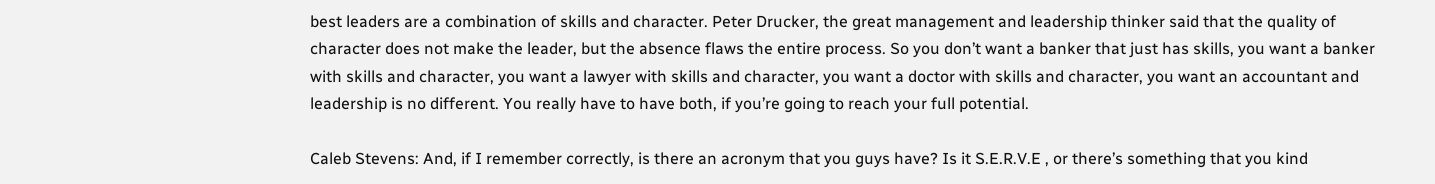best leaders are a combination of skills and character. Peter Drucker, the great management and leadership thinker said that the quality of character does not make the leader, but the absence flaws the entire process. So you don’t want a banker that just has skills, you want a banker with skills and character, you want a lawyer with skills and character, you want a doctor with skills and character, you want an accountant and leadership is no different. You really have to have both, if you’re going to reach your full potential.

Caleb Stevens: And, if I remember correctly, is there an acronym that you guys have? Is it S.E.R.V.E , or there’s something that you kind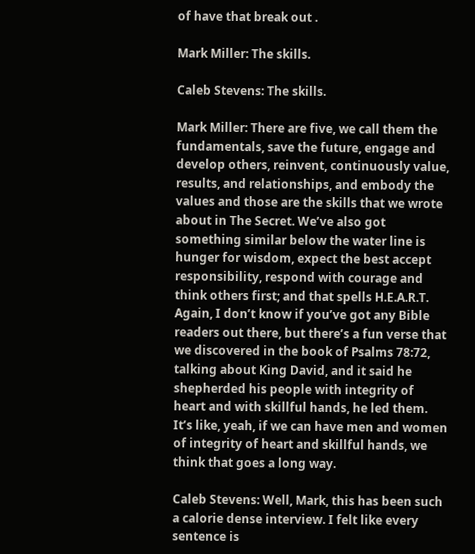of have that break out .

Mark Miller: The skills.

Caleb Stevens: The skills.

Mark Miller: There are five, we call them the fundamentals, save the future, engage and develop others, reinvent, continuously value, results, and relationships, and embody the values and those are the skills that we wrote about in The Secret. We’ve also got something similar below the water line is hunger for wisdom, expect the best accept responsibility, respond with courage and think others first; and that spells H.E.A.R.T. Again, I don’t know if you’ve got any Bible readers out there, but there’s a fun verse that we discovered in the book of Psalms 78:72, talking about King David, and it said he shepherded his people with integrity of heart and with skillful hands, he led them. It’s like, yeah, if we can have men and women of integrity of heart and skillful hands, we think that goes a long way.

Caleb Stevens: Well, Mark, this has been such a calorie dense interview. I felt like every sentence is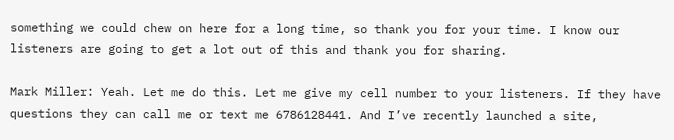something we could chew on here for a long time, so thank you for your time. I know our listeners are going to get a lot out of this and thank you for sharing.

Mark Miller: Yeah. Let me do this. Let me give my cell number to your listeners. If they have questions they can call me or text me 6786128441. And I’ve recently launched a site,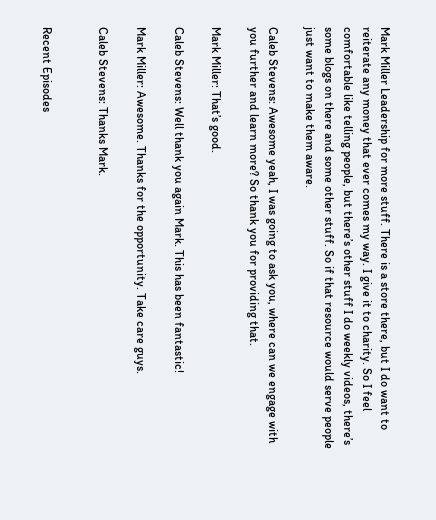Mark Miller Leadership for more stuff. There is a store there, but I do want to reiterate any money that ever comes my way. I give it to charity. So I feel comfortable like telling people, but there’s other stuff I do weekly videos, there’s some blogs on there and some other stuff. So if that resource would serve people just want to make them aware.

Caleb Stevens: Awesome yeah, I was going to ask you, where can we engage with you further and learn more? So thank you for providing that.

Mark Miller: That’s good.

Caleb Stevens: Well thank you again Mark. This has been fantastic!

Mark Miller: Awesome. Thanks for the opportunity. Take care guys.

Caleb Stevens: Thanks Mark.


Recent Episodes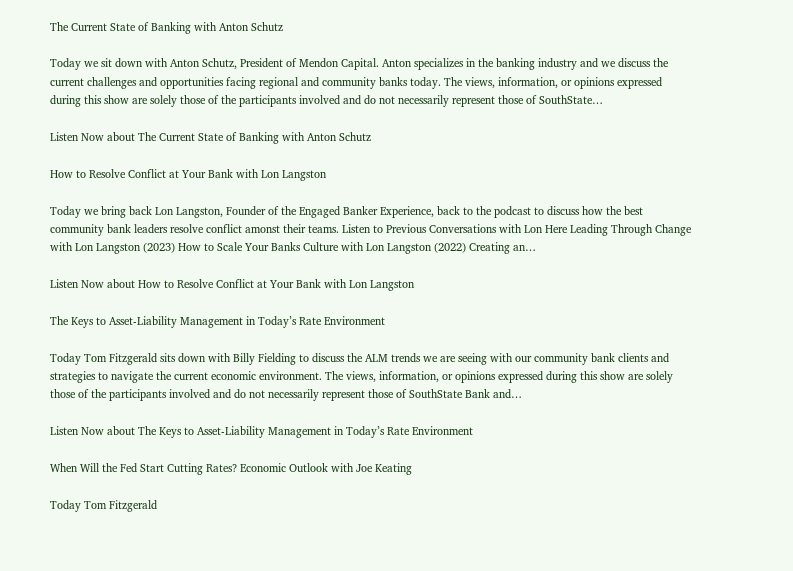The Current State of Banking with Anton Schutz

Today we sit down with Anton Schutz, President of Mendon Capital. Anton specializes in the banking industry and we discuss the current challenges and opportunities facing regional and community banks today. The views, information, or opinions expressed during this show are solely those of the participants involved and do not necessarily represent those of SouthState…

Listen Now about The Current State of Banking with Anton Schutz

How to Resolve Conflict at Your Bank with Lon Langston

Today we bring back Lon Langston, Founder of the Engaged Banker Experience, back to the podcast to discuss how the best community bank leaders resolve conflict amonst their teams. Listen to Previous Conversations with Lon Here Leading Through Change with Lon Langston (2023) How to Scale Your Banks Culture with Lon Langston (2022) Creating an…

Listen Now about How to Resolve Conflict at Your Bank with Lon Langston

The Keys to Asset-Liability Management in Today’s Rate Environment

Today Tom Fitzgerald sits down with Billy Fielding to discuss the ALM trends we are seeing with our community bank clients and strategies to navigate the current economic environment. The views, information, or opinions expressed during this show are solely those of the participants involved and do not necessarily represent those of SouthState Bank and…

Listen Now about The Keys to Asset-Liability Management in Today’s Rate Environment

When Will the Fed Start Cutting Rates? Economic Outlook with Joe Keating

Today Tom Fitzgerald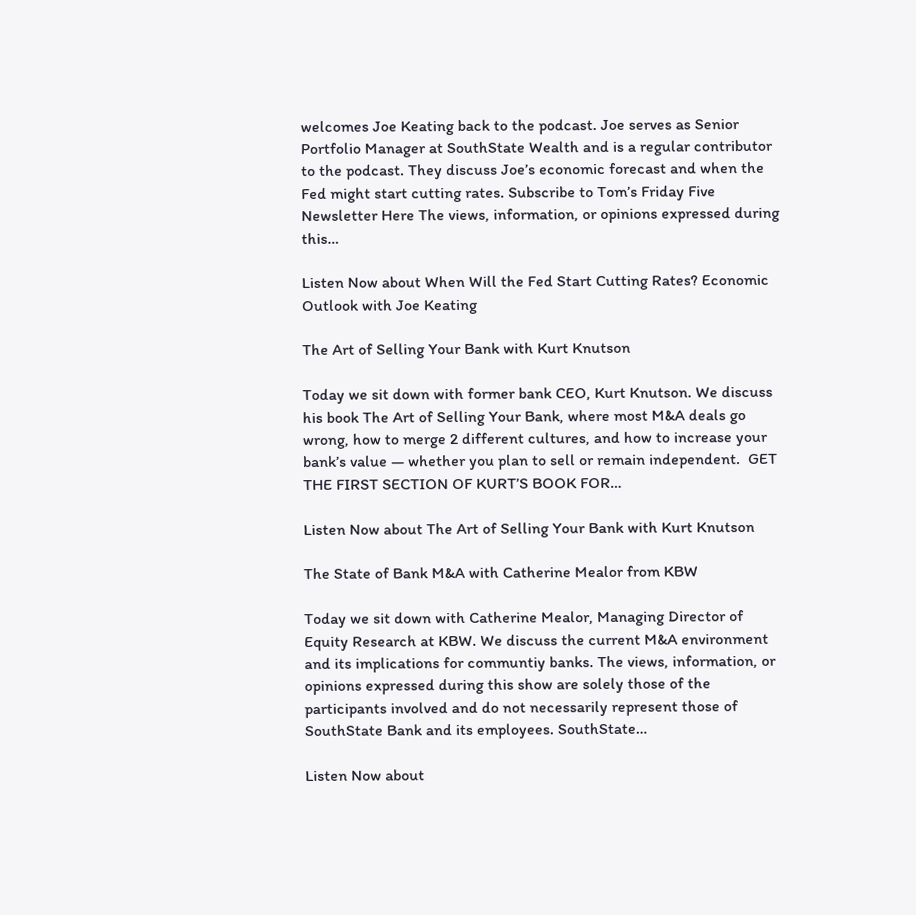welcomes Joe Keating back to the podcast. Joe serves as Senior Portfolio Manager at SouthState Wealth and is a regular contributor to the podcast. They discuss Joe’s economic forecast and when the Fed might start cutting rates. Subscribe to Tom’s Friday Five Newsletter Here The views, information, or opinions expressed during this…

Listen Now about When Will the Fed Start Cutting Rates? Economic Outlook with Joe Keating

The Art of Selling Your Bank with Kurt Knutson

Today we sit down with former bank CEO, Kurt Knutson. We discuss his book The Art of Selling Your Bank, where most M&A deals go wrong, how to merge 2 different cultures, and how to increase your bank’s value — whether you plan to sell or remain independent.  GET THE FIRST SECTION OF KURT’S BOOK FOR…

Listen Now about The Art of Selling Your Bank with Kurt Knutson

The State of Bank M&A with Catherine Mealor from KBW

Today we sit down with Catherine Mealor, Managing Director of Equity Research at KBW. We discuss the current M&A environment and its implications for communtiy banks. The views, information, or opinions expressed during this show are solely those of the participants involved and do not necessarily represent those of SouthState Bank and its employees. SouthState…

Listen Now about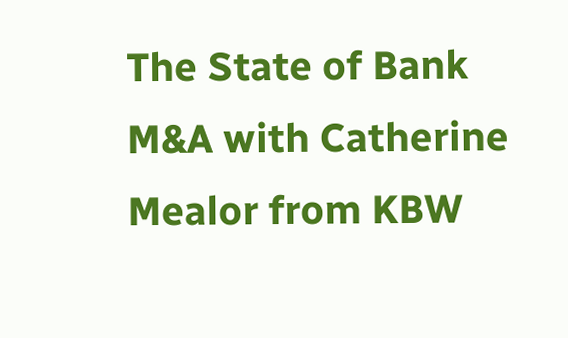The State of Bank M&A with Catherine Mealor from KBW